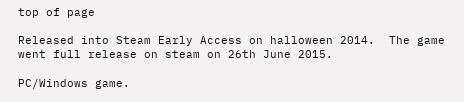top of page

Released into Steam Early Access on halloween 2014.  The game went full release on steam on 26th June 2015.

PC/Windows game.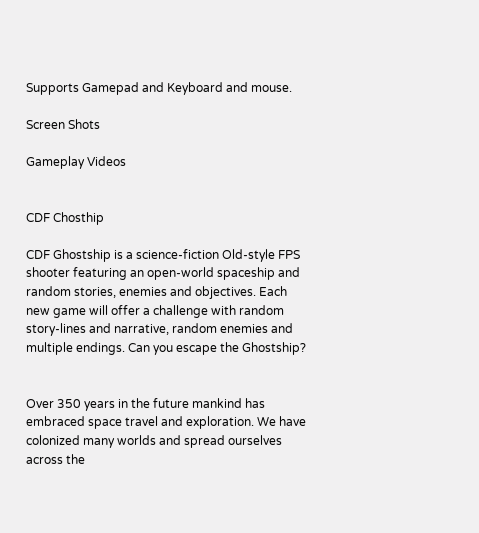Supports Gamepad and Keyboard and mouse.

Screen Shots

Gameplay Videos


CDF Chosthip

CDF Ghostship is a science-fiction Old-style FPS shooter featuring an open-world spaceship and random stories, enemies and objectives. Each new game will offer a challenge with random story-lines and narrative, random enemies and multiple endings. Can you escape the Ghostship?


Over 350 years in the future mankind has embraced space travel and exploration. We have colonized many worlds and spread ourselves across the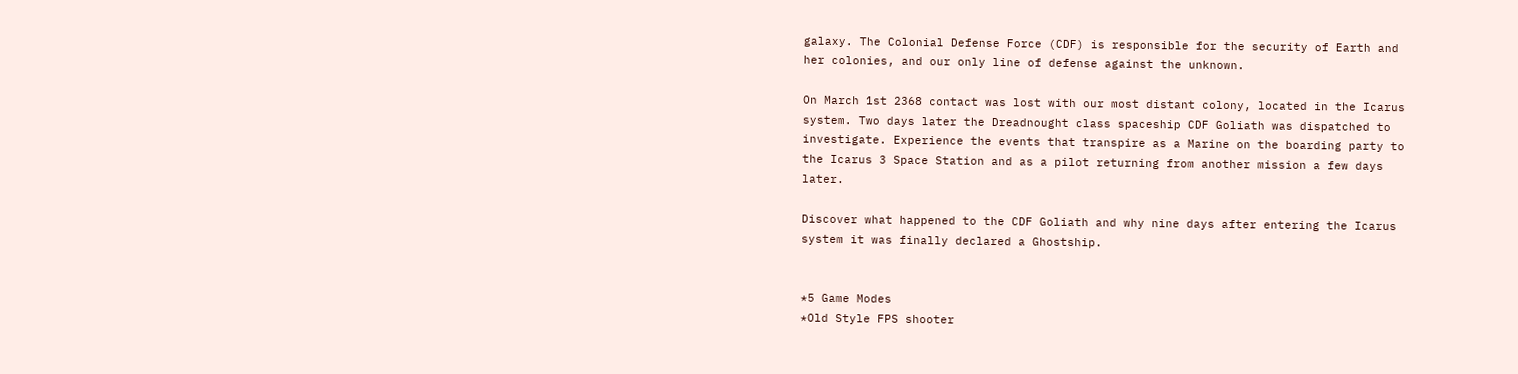galaxy. The Colonial Defense Force (CDF) is responsible for the security of Earth and her colonies, and our only line of defense against the unknown.

On March 1st 2368 contact was lost with our most distant colony, located in the Icarus system. Two days later the Dreadnought class spaceship CDF Goliath was dispatched to investigate. Experience the events that transpire as a Marine on the boarding party to the Icarus 3 Space Station and as a pilot returning from another mission a few days later.

Discover what happened to the CDF Goliath and why nine days after entering the Icarus system it was finally declared a Ghostship.


*5 Game Modes
*Old Style FPS shooter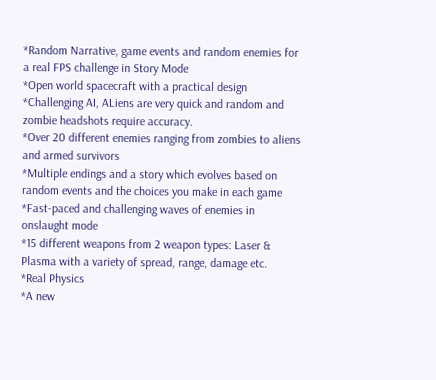*Random Narrative, game events and random enemies for a real FPS challenge in Story Mode
*Open world spacecraft with a practical design
*Challenging AI, ALiens are very quick and random and zombie headshots require accuracy.
*Over 20 different enemies ranging from zombies to aliens and armed survivors
*Multiple endings and a story which evolves based on random events and the choices you make in each game
*Fast-paced and challenging waves of enemies in onslaught mode
*15 different weapons from 2 weapon types: Laser & Plasma with a variety of spread, range, damage etc.
*Real Physics
*A new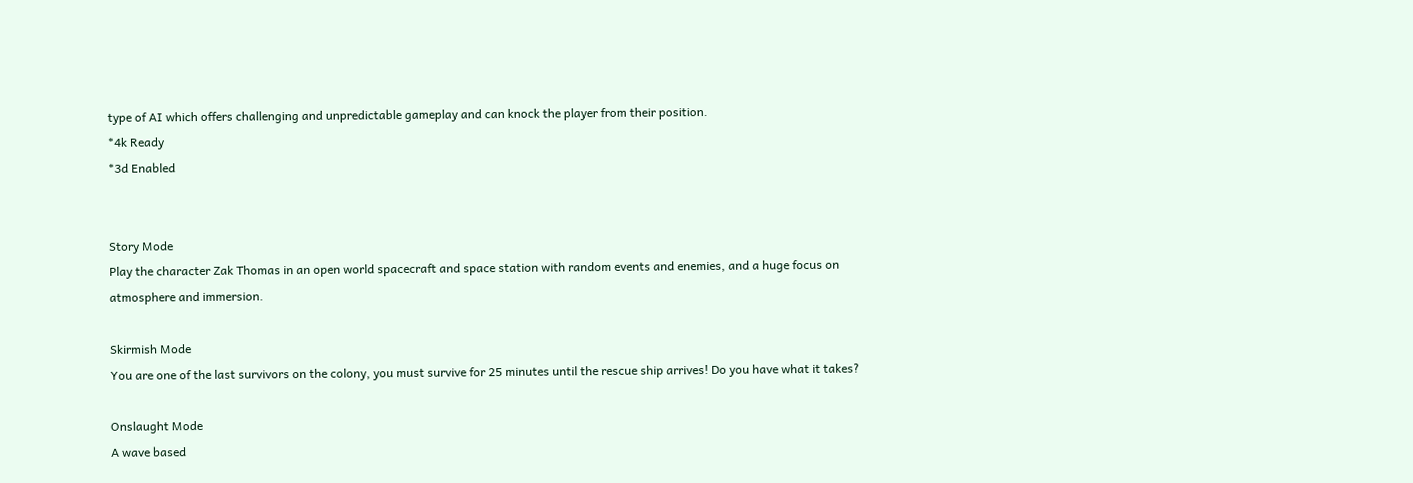type of AI which offers challenging and unpredictable gameplay and can knock the player from their position.
*4k Ready
*3d Enabled


Story Mode
Play the character Zak Thomas in an open world spacecraft and space station with random events and enemies, and a huge focus on atmosphere and immersion.

Skirmish Mode
You are one of the last survivors on the colony, you must survive for 25 minutes until the rescue ship arrives! Do you have what it takes?

Onslaught Mode
A wave based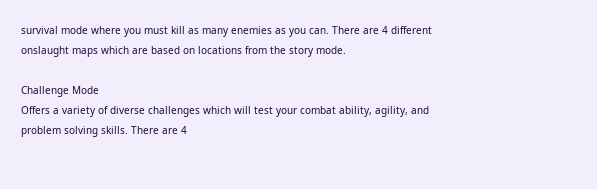survival mode where you must kill as many enemies as you can. There are 4 different onslaught maps which are based on locations from the story mode.

Challenge Mode
Offers a variety of diverse challenges which will test your combat ability, agility, and problem solving skills. There are 4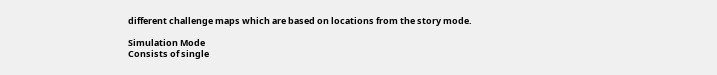different challenge maps which are based on locations from the story mode.

Simulation Mode
Consists of single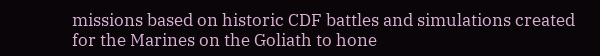missions based on historic CDF battles and simulations created for the Marines on the Goliath to hone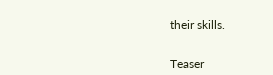their skills.


Teaser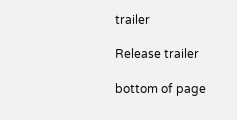trailer

Release trailer

bottom of page